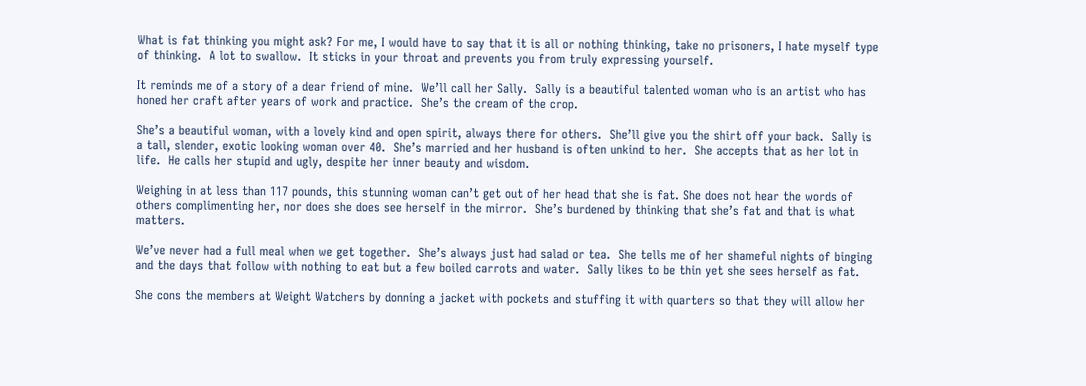What is fat thinking you might ask? For me, I would have to say that it is all or nothing thinking, take no prisoners, I hate myself type of thinking.  A lot to swallow.  It sticks in your throat and prevents you from truly expressing yourself.

It reminds me of a story of a dear friend of mine.  We’ll call her Sally.  Sally is a beautiful talented woman who is an artist who has honed her craft after years of work and practice.  She’s the cream of the crop.

She’s a beautiful woman, with a lovely kind and open spirit, always there for others.  She’ll give you the shirt off your back.  Sally is a tall, slender, exotic looking woman over 40.  She’s married and her husband is often unkind to her.  She accepts that as her lot in life.  He calls her stupid and ugly, despite her inner beauty and wisdom.

Weighing in at less than 117 pounds, this stunning woman can’t get out of her head that she is fat. She does not hear the words of others complimenting her, nor does she does see herself in the mirror.  She’s burdened by thinking that she’s fat and that is what matters.

We’ve never had a full meal when we get together.  She’s always just had salad or tea.  She tells me of her shameful nights of binging and the days that follow with nothing to eat but a few boiled carrots and water.  Sally likes to be thin yet she sees herself as fat.

She cons the members at Weight Watchers by donning a jacket with pockets and stuffing it with quarters so that they will allow her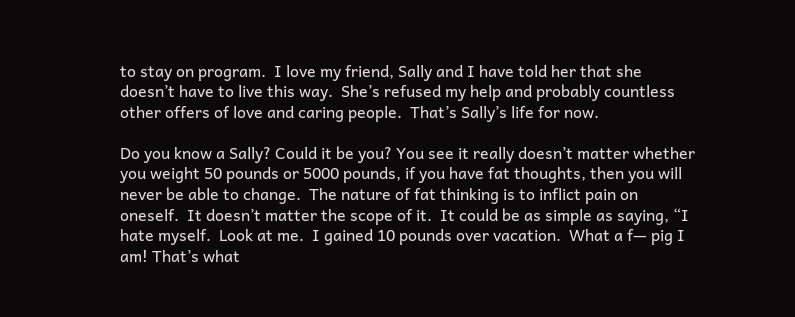to stay on program.  I love my friend, Sally and I have told her that she doesn’t have to live this way.  She’s refused my help and probably countless other offers of love and caring people.  That’s Sally’s life for now.

Do you know a Sally? Could it be you? You see it really doesn’t matter whether you weight 50 pounds or 5000 pounds, if you have fat thoughts, then you will never be able to change.  The nature of fat thinking is to inflict pain on oneself.  It doesn’t matter the scope of it.  It could be as simple as saying, “I hate myself.  Look at me.  I gained 10 pounds over vacation.  What a f— pig I am! That’s what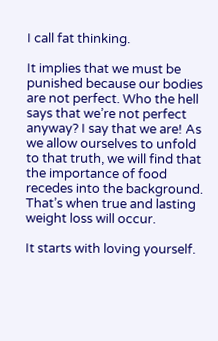I call fat thinking.

It implies that we must be punished because our bodies are not perfect. Who the hell says that we’re not perfect anyway? I say that we are! As we allow ourselves to unfold to that truth, we will find that the importance of food recedes into the background.  That’s when true and lasting weight loss will occur.

It starts with loving yourself.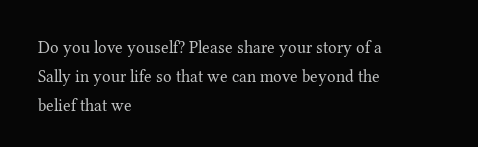Do you love youself? Please share your story of a Sally in your life so that we can move beyond the belief that we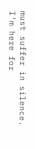must suffer in silence.  I’m here for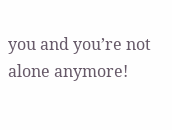you and you’re not alone anymore!